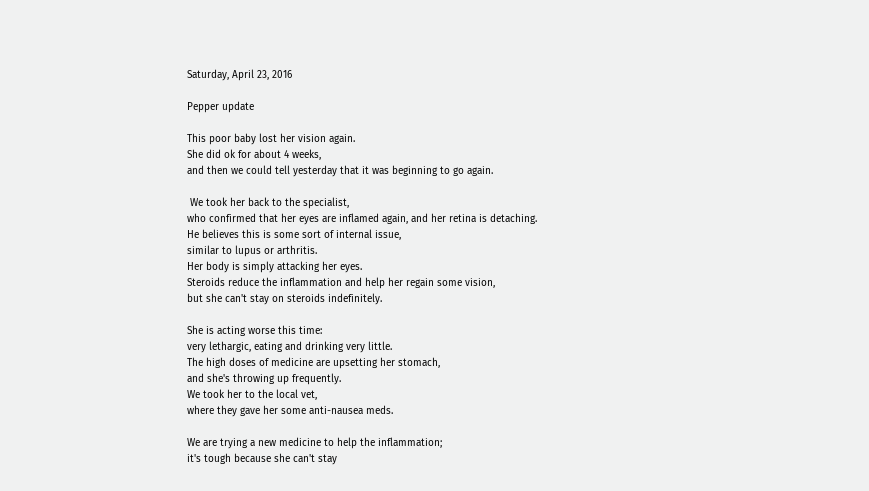Saturday, April 23, 2016

Pepper update

This poor baby lost her vision again.
She did ok for about 4 weeks,
and then we could tell yesterday that it was beginning to go again.

 We took her back to the specialist,
who confirmed that her eyes are inflamed again, and her retina is detaching.
He believes this is some sort of internal issue,
similar to lupus or arthritis.
Her body is simply attacking her eyes.
Steroids reduce the inflammation and help her regain some vision,
but she can't stay on steroids indefinitely.

She is acting worse this time:
very lethargic, eating and drinking very little.
The high doses of medicine are upsetting her stomach,
and she's throwing up frequently.
We took her to the local vet,
where they gave her some anti-nausea meds.

We are trying a new medicine to help the inflammation;
it's tough because she can't stay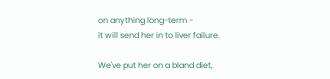on anything long-term -
it will send her in to liver failure.

We've put her on a bland diet,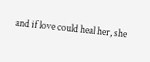and if love could heal her, she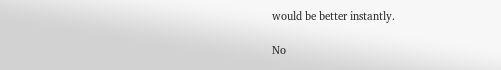would be better instantly.

No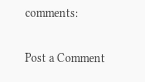comments:

Post a Comment